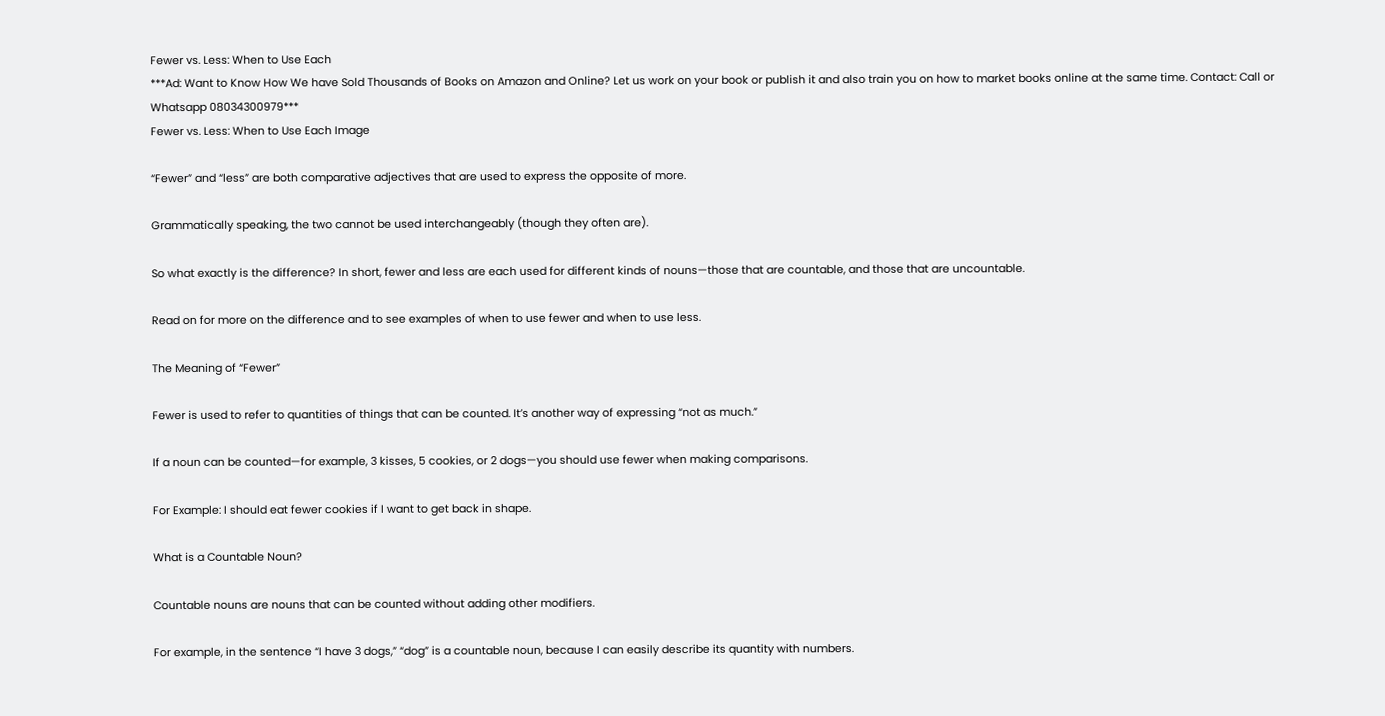Fewer vs. Less: When to Use Each
***Ad: Want to Know How We have Sold Thousands of Books on Amazon and Online? Let us work on your book or publish it and also train you on how to market books online at the same time. Contact: Call or Whatsapp 08034300979***
Fewer vs. Less: When to Use Each Image

“Fewer” and “less” are both comparative adjectives that are used to express the opposite of more.

Grammatically speaking, the two cannot be used interchangeably (though they often are).

So what exactly is the difference? In short, fewer and less are each used for different kinds of nouns—those that are countable, and those that are uncountable.

Read on for more on the difference and to see examples of when to use fewer and when to use less.

The Meaning of “Fewer”

Fewer is used to refer to quantities of things that can be counted. It’s another way of expressing “not as much.”

If a noun can be counted—for example, 3 kisses, 5 cookies, or 2 dogs—you should use fewer when making comparisons.

For Example: I should eat fewer cookies if I want to get back in shape.

What is a Countable Noun?

Countable nouns are nouns that can be counted without adding other modifiers.

For example, in the sentence “I have 3 dogs,” “dog” is a countable noun, because I can easily describe its quantity with numbers.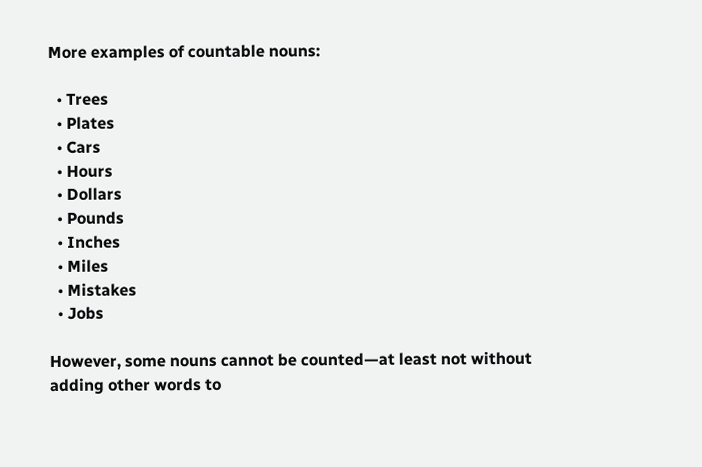More examples of countable nouns:

  • Trees
  • Plates
  • Cars
  • Hours
  • Dollars
  • Pounds
  • Inches
  • Miles
  • Mistakes
  • Jobs

However, some nouns cannot be counted—at least not without adding other words to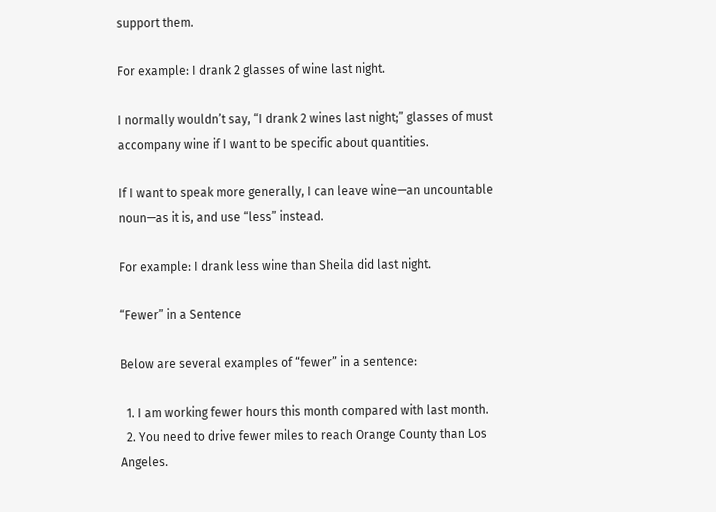support them.

For example: I drank 2 glasses of wine last night.

I normally wouldn’t say, “I drank 2 wines last night;” glasses of must accompany wine if I want to be specific about quantities.

If I want to speak more generally, I can leave wine—an uncountable noun—as it is, and use “less” instead.

For example: I drank less wine than Sheila did last night.

“Fewer” in a Sentence

Below are several examples of “fewer” in a sentence:

  1. I am working fewer hours this month compared with last month.
  2. You need to drive fewer miles to reach Orange County than Los Angeles.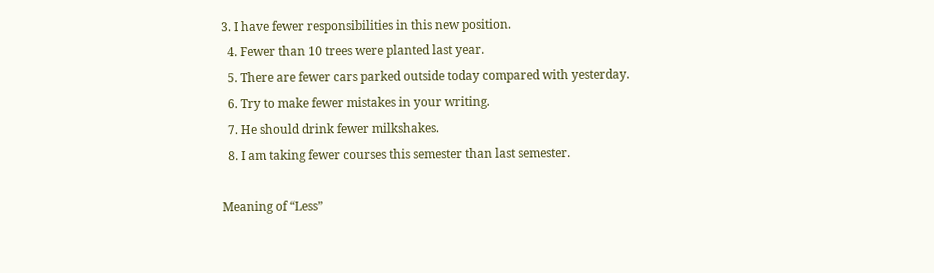3. I have fewer responsibilities in this new position.
  4. Fewer than 10 trees were planted last year.
  5. There are fewer cars parked outside today compared with yesterday.
  6. Try to make fewer mistakes in your writing.
  7. He should drink fewer milkshakes.
  8. I am taking fewer courses this semester than last semester.

Meaning of “Less”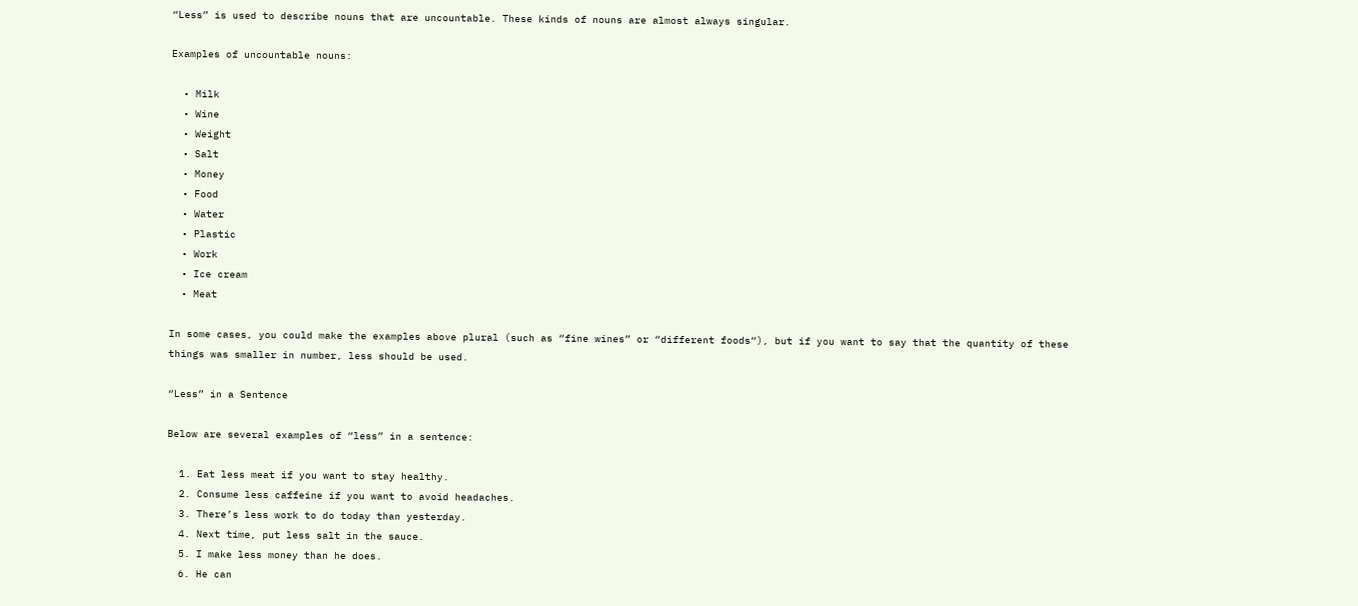“Less” is used to describe nouns that are uncountable. These kinds of nouns are almost always singular.

Examples of uncountable nouns:

  • Milk
  • Wine
  • Weight
  • Salt
  • Money
  • Food
  • Water
  • Plastic
  • Work
  • Ice cream
  • Meat

In some cases, you could make the examples above plural (such as “fine wines” or “different foods“), but if you want to say that the quantity of these things was smaller in number, less should be used.

“Less” in a Sentence

Below are several examples of “less” in a sentence:

  1. Eat less meat if you want to stay healthy.
  2. Consume less caffeine if you want to avoid headaches.
  3. There’s less work to do today than yesterday.
  4. Next time, put less salt in the sauce.
  5. I make less money than he does.
  6. He can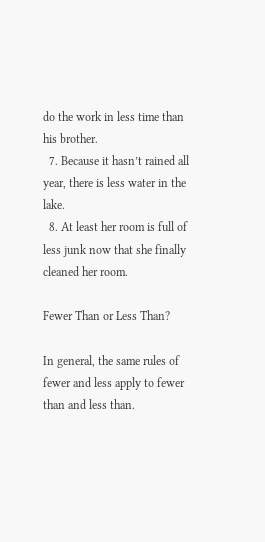do the work in less time than his brother.
  7. Because it hasn’t rained all year, there is less water in the lake.
  8. At least her room is full of less junk now that she finally cleaned her room.

Fewer Than or Less Than?

In general, the same rules of fewer and less apply to fewer than and less than.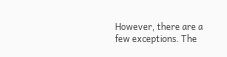However, there are a few exceptions. The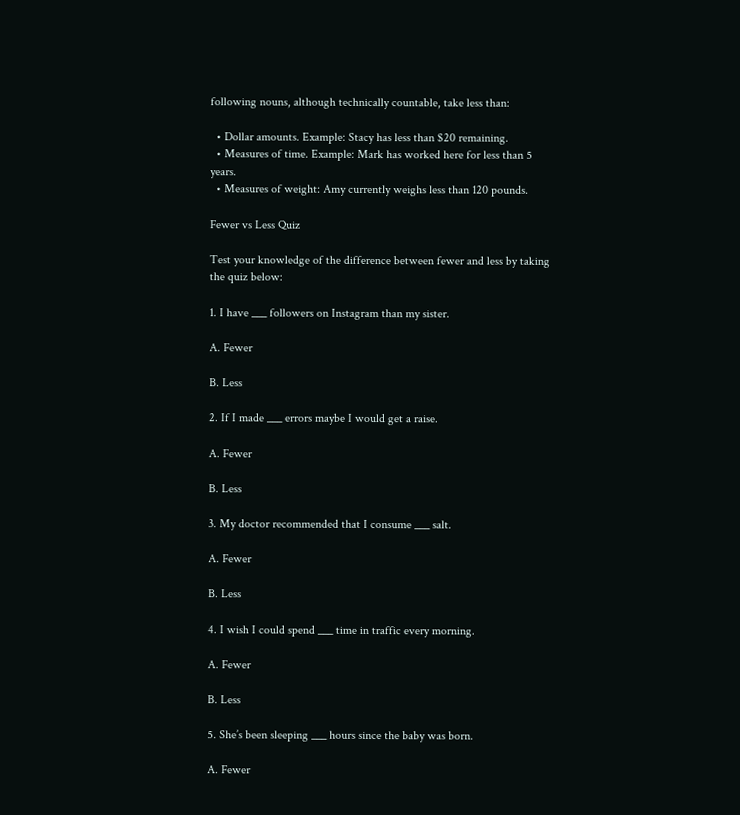following nouns, although technically countable, take less than:

  • Dollar amounts. Example: Stacy has less than $20 remaining.
  • Measures of time. Example: Mark has worked here for less than 5 years.
  • Measures of weight: Amy currently weighs less than 120 pounds.

Fewer vs Less Quiz

Test your knowledge of the difference between fewer and less by taking the quiz below:

1. I have ___ followers on Instagram than my sister.

A. Fewer

B. Less

2. If I made ___ errors maybe I would get a raise.

A. Fewer

B. Less

3. My doctor recommended that I consume ___ salt.

A. Fewer

B. Less

4. I wish I could spend ___ time in traffic every morning.

A. Fewer

B. Less

5. She’s been sleeping ___ hours since the baby was born.

A. Fewer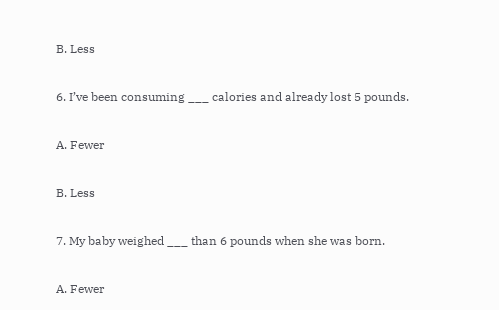B. Less

6. I’ve been consuming ___ calories and already lost 5 pounds.

A. Fewer

B. Less

7. My baby weighed ___ than 6 pounds when she was born.

A. Fewer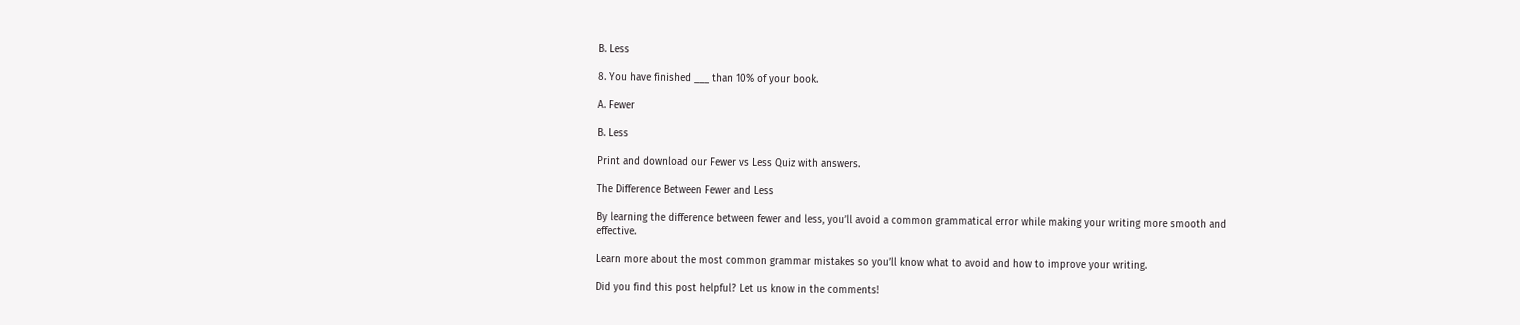B. Less

8. You have finished ___ than 10% of your book.

A. Fewer

B. Less

Print and download our Fewer vs Less Quiz with answers.

The Difference Between Fewer and Less

By learning the difference between fewer and less, you’ll avoid a common grammatical error while making your writing more smooth and effective.

Learn more about the most common grammar mistakes so you’ll know what to avoid and how to improve your writing.

Did you find this post helpful? Let us know in the comments!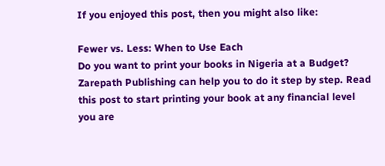If you enjoyed this post, then you might also like:

Fewer vs. Less: When to Use Each
Do you want to print your books in Nigeria at a Budget? Zarepath Publishing can help you to do it step by step. Read this post to start printing your book at any financial level you are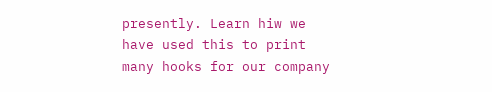presently. Learn hiw we have used this to print many hooks for our company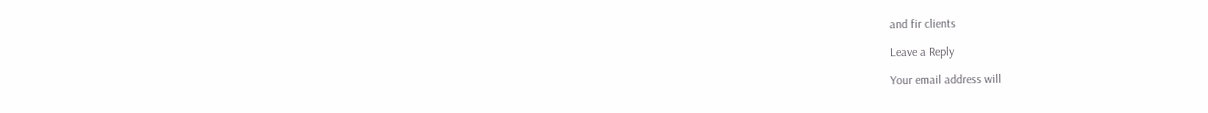and fir clients

Leave a Reply

Your email address will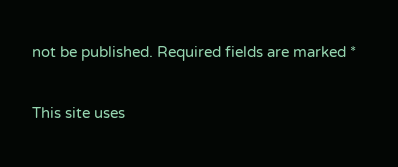not be published. Required fields are marked *

This site uses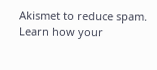Akismet to reduce spam. Learn how your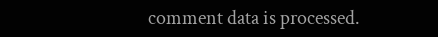comment data is processed.